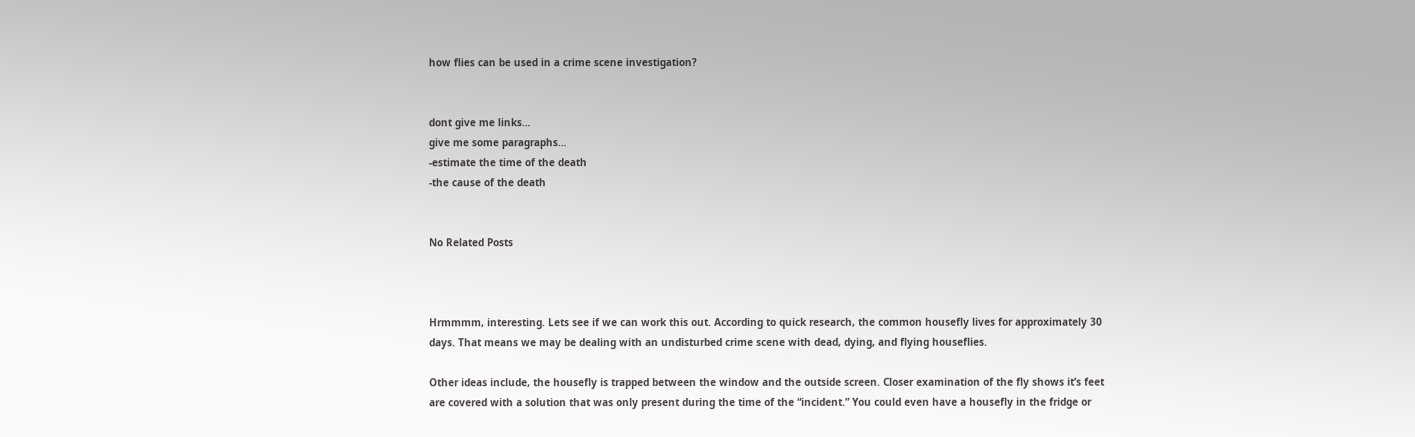how flies can be used in a crime scene investigation?


dont give me links…
give me some paragraphs…
-estimate the time of the death
-the cause of the death


No Related Posts



Hrmmmm, interesting. Lets see if we can work this out. According to quick research, the common housefly lives for approximately 30 days. That means we may be dealing with an undisturbed crime scene with dead, dying, and flying houseflies.

Other ideas include, the housefly is trapped between the window and the outside screen. Closer examination of the fly shows it’s feet are covered with a solution that was only present during the time of the “incident.” You could even have a housefly in the fridge or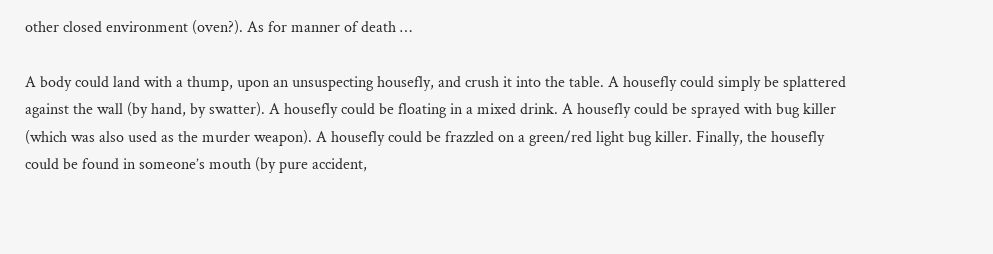other closed environment (oven?). As for manner of death …

A body could land with a thump, upon an unsuspecting housefly, and crush it into the table. A housefly could simply be splattered against the wall (by hand, by swatter). A housefly could be floating in a mixed drink. A housefly could be sprayed with bug killer (which was also used as the murder weapon). A housefly could be frazzled on a green/red light bug killer. Finally, the housefly could be found in someone’s mouth (by pure accident,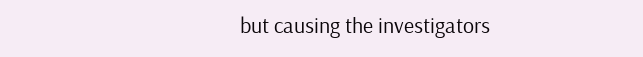but causing the investigators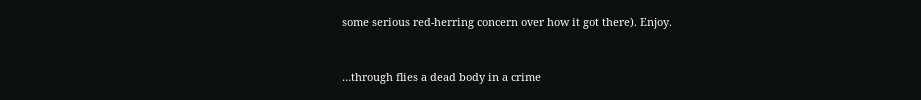some serious red-herring concern over how it got there). Enjoy.


…through flies a dead body in a crime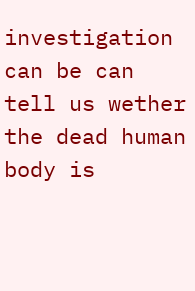investigation can be can tell us wether the dead human body is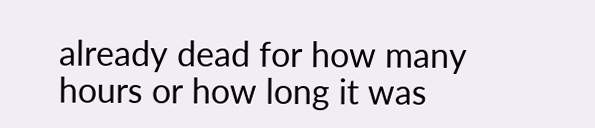already dead for how many hours or how long it was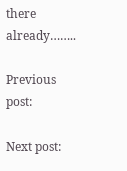there already……..

Previous post:

Next post: